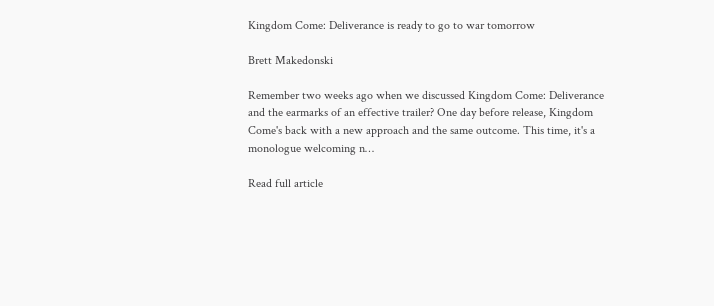Kingdom Come: Deliverance is ready to go to war tomorrow

Brett Makedonski

Remember two weeks ago when we discussed Kingdom Come: Deliverance and the earmarks of an effective trailer? One day before release, Kingdom Come's back with a new approach and the same outcome. This time, it's a monologue welcoming n…

Read full article